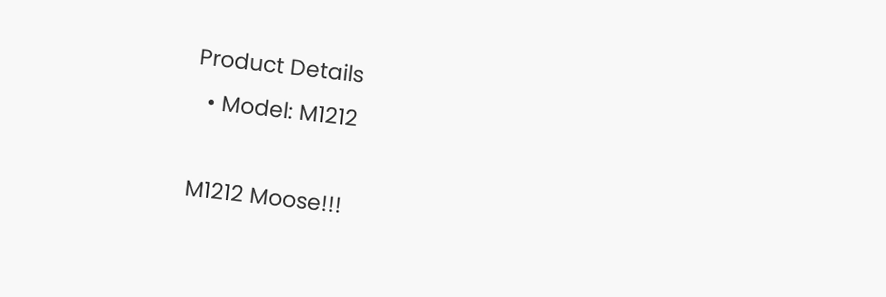Product Details
  • Model: M1212

M1212 Moose!!!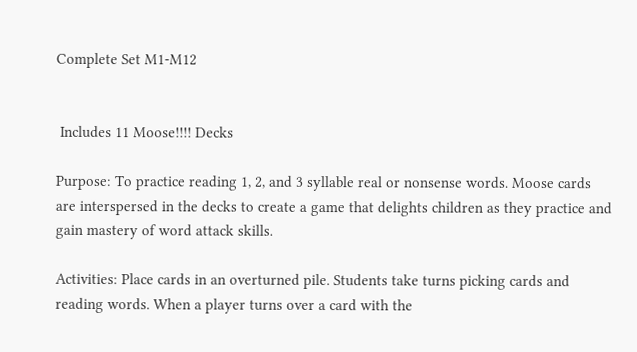Complete Set M1-M12


 Includes 11 Moose!!!! Decks

Purpose: To practice reading 1, 2, and 3 syllable real or nonsense words. Moose cards are interspersed in the decks to create a game that delights children as they practice and gain mastery of word attack skills.

Activities: Place cards in an overturned pile. Students take turns picking cards and reading words. When a player turns over a card with the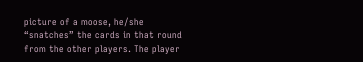picture of a moose, he/she “snatches” the cards in that round from the other players. The player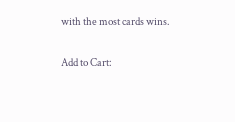with the most cards wins.

Add to Cart: